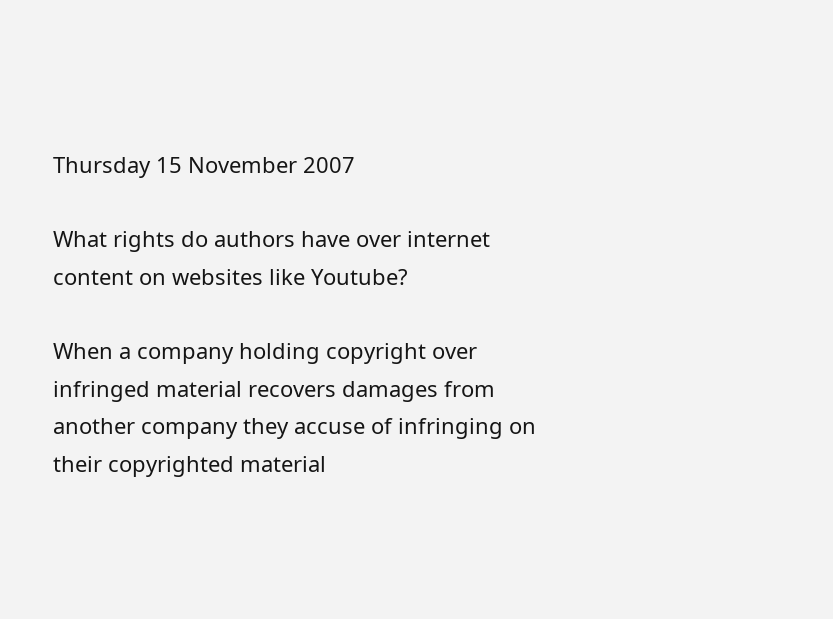Thursday 15 November 2007

What rights do authors have over internet content on websites like Youtube?

When a company holding copyright over infringed material recovers damages from another company they accuse of infringing on their copyrighted material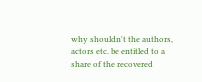why shouldn't the authors, actors etc. be entitled to a share of the recovered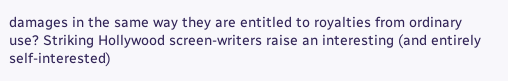damages in the same way they are entitled to royalties from ordinary use? Striking Hollywood screen-writers raise an interesting (and entirely self-interested)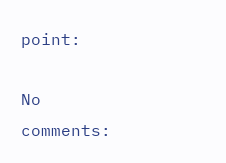point:

No comments: